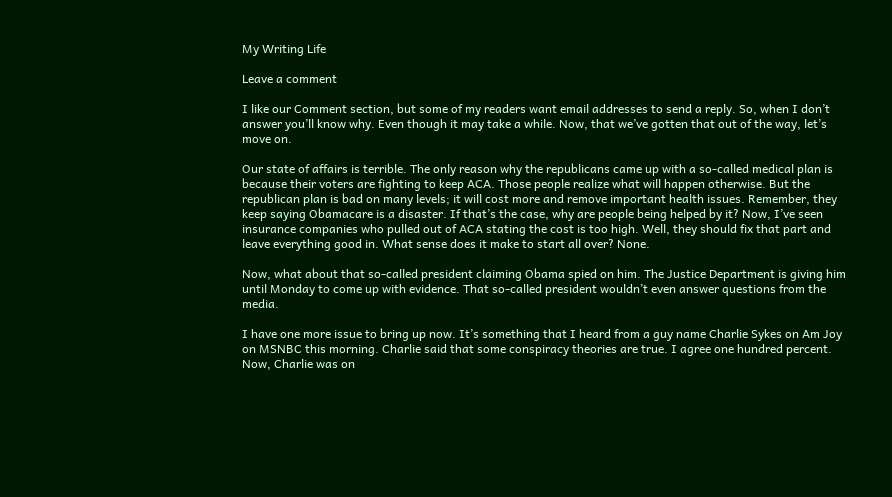My Writing Life

Leave a comment

I like our Comment section, but some of my readers want email addresses to send a reply. So, when I don’t answer you’ll know why. Even though it may take a while. Now, that we’ve gotten that out of the way, let’s move on.

Our state of affairs is terrible. The only reason why the republicans came up with a so-called medical plan is because their voters are fighting to keep ACA. Those people realize what will happen otherwise. But the republican plan is bad on many levels; it will cost more and remove important health issues. Remember, they keep saying Obamacare is a disaster. If that’s the case, why are people being helped by it? Now, I’ve seen insurance companies who pulled out of ACA stating the cost is too high. Well, they should fix that part and leave everything good in. What sense does it make to start all over? None.

Now, what about that so-called president claiming Obama spied on him. The Justice Department is giving him until Monday to come up with evidence. That so-called president wouldn’t even answer questions from the media.

I have one more issue to bring up now. It’s something that I heard from a guy name Charlie Sykes on Am Joy on MSNBC this morning. Charlie said that some conspiracy theories are true. I agree one hundred percent. Now, Charlie was on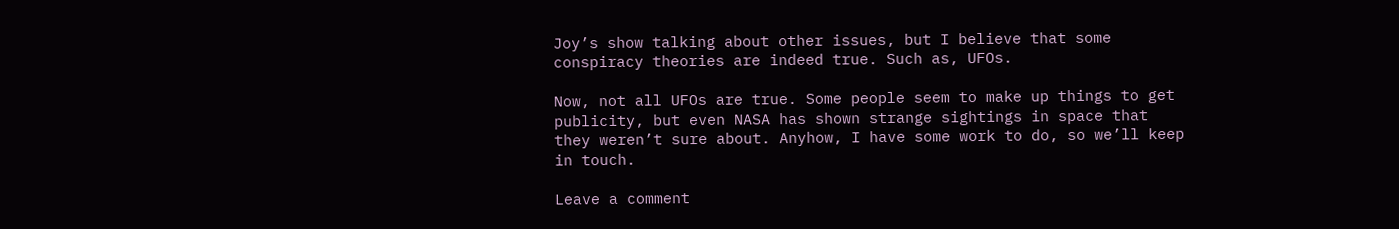Joy’s show talking about other issues, but I believe that some conspiracy theories are indeed true. Such as, UFOs.

Now, not all UFOs are true. Some people seem to make up things to get publicity, but even NASA has shown strange sightings in space that they weren’t sure about. Anyhow, I have some work to do, so we’ll keep in touch.

Leave a comment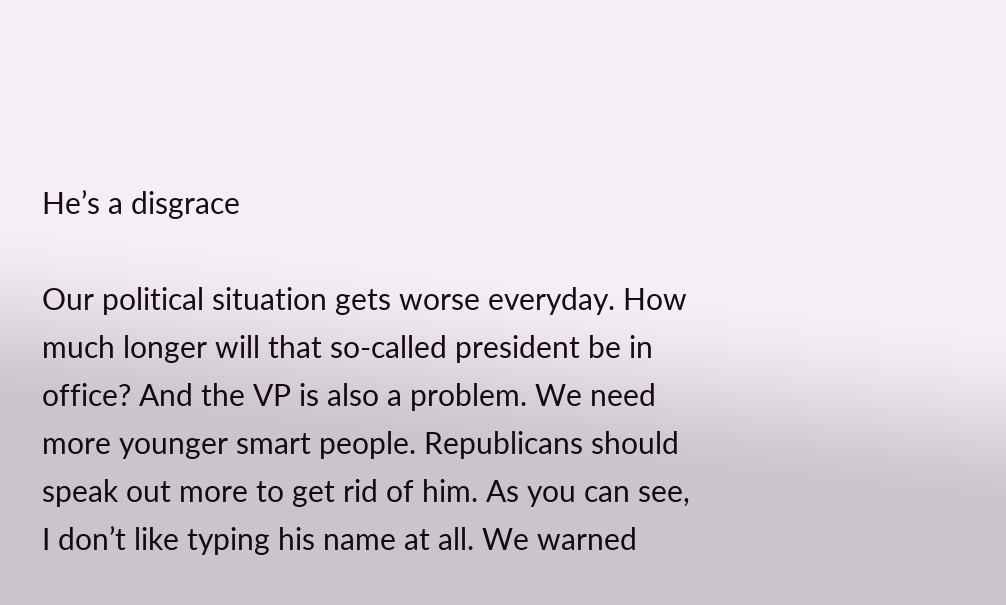He’s a disgrace

Our political situation gets worse everyday. How much longer will that so-called president be in office? And the VP is also a problem. We need more younger smart people. Republicans should speak out more to get rid of him. As you can see, I don’t like typing his name at all. We warned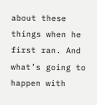about these things when he first ran. And what’s going to happen with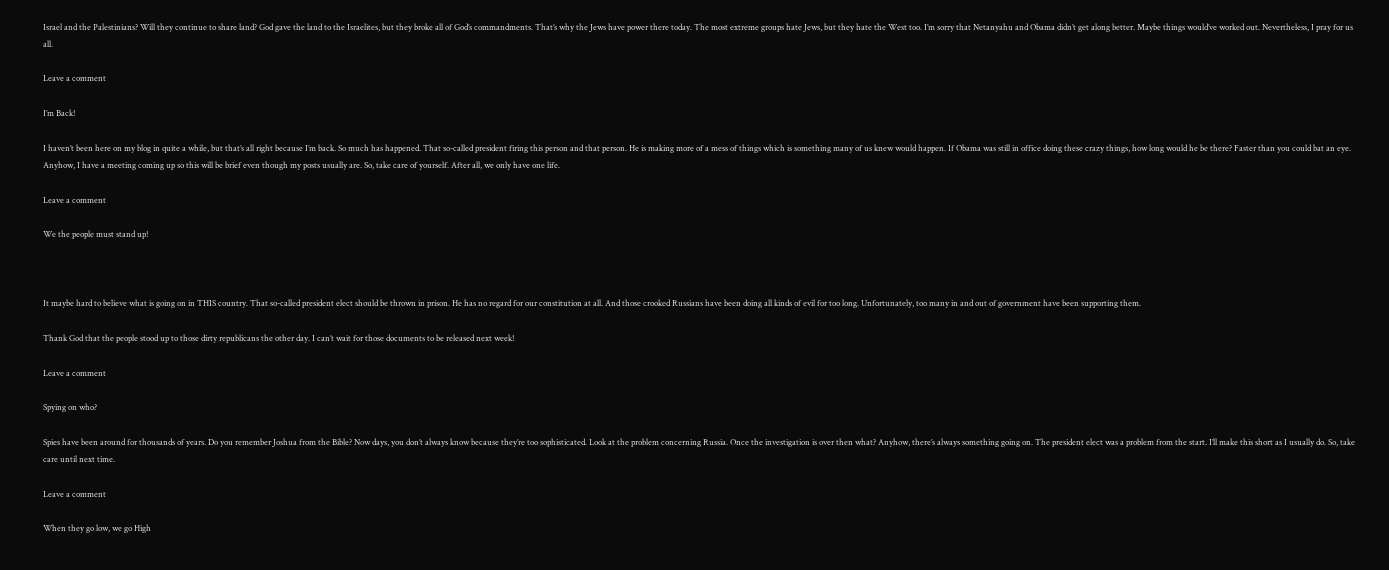Israel and the Palestinians? Will they continue to share land? God gave the land to the Israelites, but they broke all of God’s commandments. That’s why the Jews have power there today. The most extreme groups hate Jews, but they hate the West too. I’m sorry that Netanyahu and Obama didn’t get along better. Maybe things would’ve worked out. Nevertheless, I pray for us all.

Leave a comment

I’m Back!

I haven’t been here on my blog in quite a while, but that’s all right because I’m back. So much has happened. That so-called president firing this person and that person. He is making more of a mess of things which is something many of us knew would happen. If Obama was still in office doing these crazy things, how long would he be there? Faster than you could bat an eye. Anyhow, I have a meeting coming up so this will be brief even though my posts usually are. So, take care of yourself. After all, we only have one life.

Leave a comment

We the people must stand up!



It maybe hard to believe what is going on in THIS country. That so-called president elect should be thrown in prison. He has no regard for our constitution at all. And those crooked Russians have been doing all kinds of evil for too long. Unfortunately, too many in and out of government have been supporting them.

Thank God that the people stood up to those dirty republicans the other day. I can’t wait for those documents to be released next week!

Leave a comment

Spying on who?

Spies have been around for thousands of years. Do you remember Joshua from the Bible? Now days, you don’t always know because they’re too sophisticated. Look at the problem concerning Russia. Once the investigation is over then what? Anyhow, there’s always something going on. The president elect was a problem from the start. I’ll make this short as I usually do. So, take care until next time.

Leave a comment

When they go low, we go High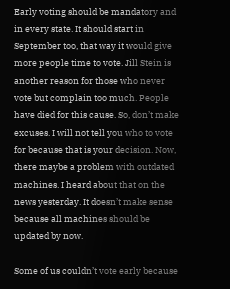Early voting should be mandatory and in every state. It should start in September too, that way it would give more people time to vote. Jill Stein is another reason for those who never vote but complain too much. People have died for this cause. So, don’t make excuses. I will not tell you who to vote for because that is your decision. Now, there maybe a problem with outdated machines. I heard about that on the news yesterday. It doesn’t make sense because all machines should be updated by now.

Some of us couldn’t vote early because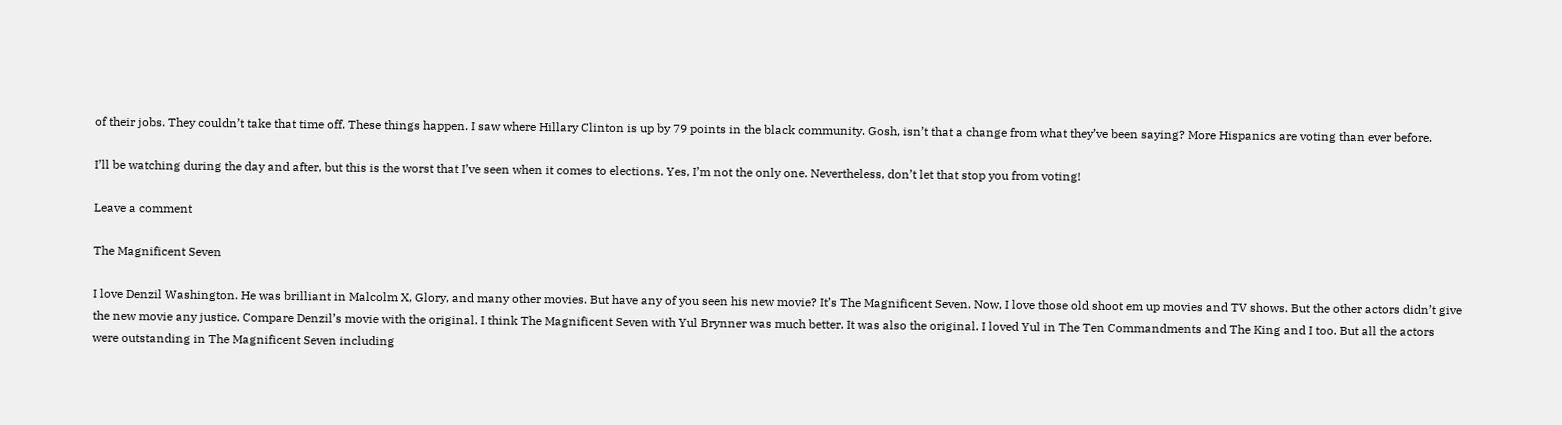of their jobs. They couldn’t take that time off. These things happen. I saw where Hillary Clinton is up by 79 points in the black community. Gosh, isn’t that a change from what they’ve been saying? More Hispanics are voting than ever before.

I’ll be watching during the day and after, but this is the worst that I’ve seen when it comes to elections. Yes, I’m not the only one. Nevertheless, don’t let that stop you from voting!

Leave a comment

The Magnificent Seven

I love Denzil Washington. He was brilliant in Malcolm X, Glory, and many other movies. But have any of you seen his new movie? It’s The Magnificent Seven. Now, I love those old shoot em up movies and TV shows. But the other actors didn’t give the new movie any justice. Compare Denzil’s movie with the original. I think The Magnificent Seven with Yul Brynner was much better. It was also the original. I loved Yul in The Ten Commandments and The King and I too. But all the actors were outstanding in The Magnificent Seven including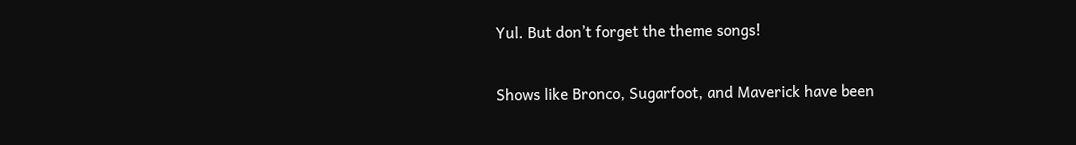Yul. But don’t forget the theme songs!

Shows like Bronco, Sugarfoot, and Maverick have been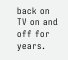back on TV on and off for years.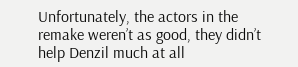Unfortunately, the actors in the remake weren’t as good, they didn’t help Denzil much at all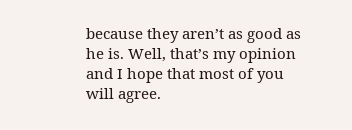because they aren’t as good as he is. Well, that’s my opinion and I hope that most of you will agree.